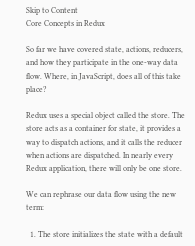Skip to Content
Core Concepts in Redux

So far we have covered state, actions, reducers, and how they participate in the one-way data flow. Where, in JavaScript, does all of this take place?

Redux uses a special object called the store. The store acts as a container for state, it provides a way to dispatch actions, and it calls the reducer when actions are dispatched. In nearly every Redux application, there will only be one store.

We can rephrase our data flow using the new term:

  1. The store initializes the state with a default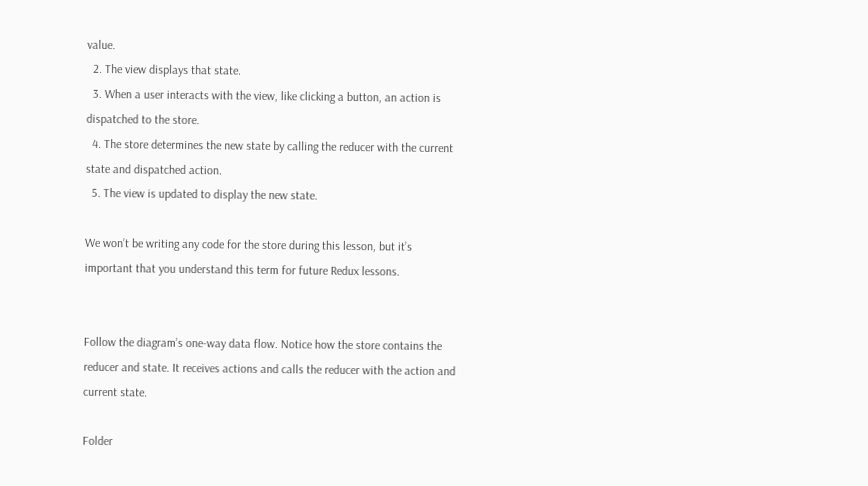value.
  2. The view displays that state.
  3. When a user interacts with the view, like clicking a button, an action is dispatched to the store.
  4. The store determines the new state by calling the reducer with the current state and dispatched action.
  5. The view is updated to display the new state.

We won’t be writing any code for the store during this lesson, but it’s important that you understand this term for future Redux lessons.


Follow the diagram’s one-way data flow. Notice how the store contains the reducer and state. It receives actions and calls the reducer with the action and current state.

Folder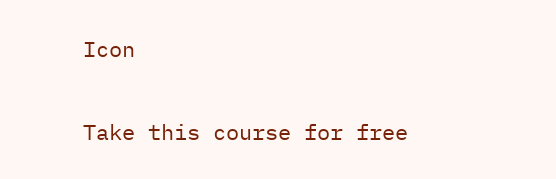Icon

Take this course for free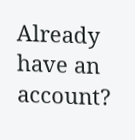Already have an account?